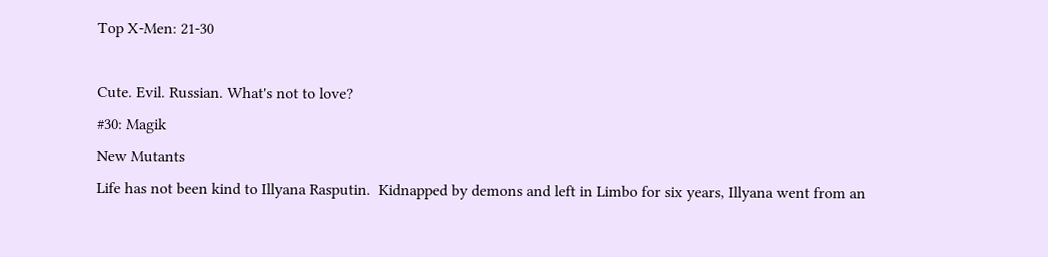Top X-Men: 21-30

Cute. Evil. Russian. What's not to love?
#30: Magik
New Mutants
Life has not been kind to Illyana Rasputin.  Kidnapped by demons and left in Limbo for six years, Illyana went from an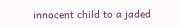innocent child to a jaded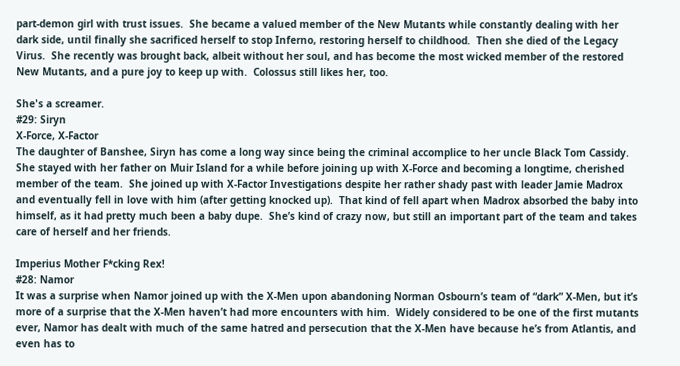part-demon girl with trust issues.  She became a valued member of the New Mutants while constantly dealing with her dark side, until finally she sacrificed herself to stop Inferno, restoring herself to childhood.  Then she died of the Legacy Virus.  She recently was brought back, albeit without her soul, and has become the most wicked member of the restored New Mutants, and a pure joy to keep up with.  Colossus still likes her, too.

She's a screamer.
#29: Siryn
X-Force, X-Factor
The daughter of Banshee, Siryn has come a long way since being the criminal accomplice to her uncle Black Tom Cassidy.  She stayed with her father on Muir Island for a while before joining up with X-Force and becoming a longtime, cherished member of the team.  She joined up with X-Factor Investigations despite her rather shady past with leader Jamie Madrox and eventually fell in love with him (after getting knocked up).  That kind of fell apart when Madrox absorbed the baby into himself, as it had pretty much been a baby dupe.  She’s kind of crazy now, but still an important part of the team and takes care of herself and her friends.

Imperius Mother F*cking Rex!
#28: Namor
It was a surprise when Namor joined up with the X-Men upon abandoning Norman Osbourn’s team of “dark” X-Men, but it’s more of a surprise that the X-Men haven’t had more encounters with him.  Widely considered to be one of the first mutants ever, Namor has dealt with much of the same hatred and persecution that the X-Men have because he’s from Atlantis, and even has to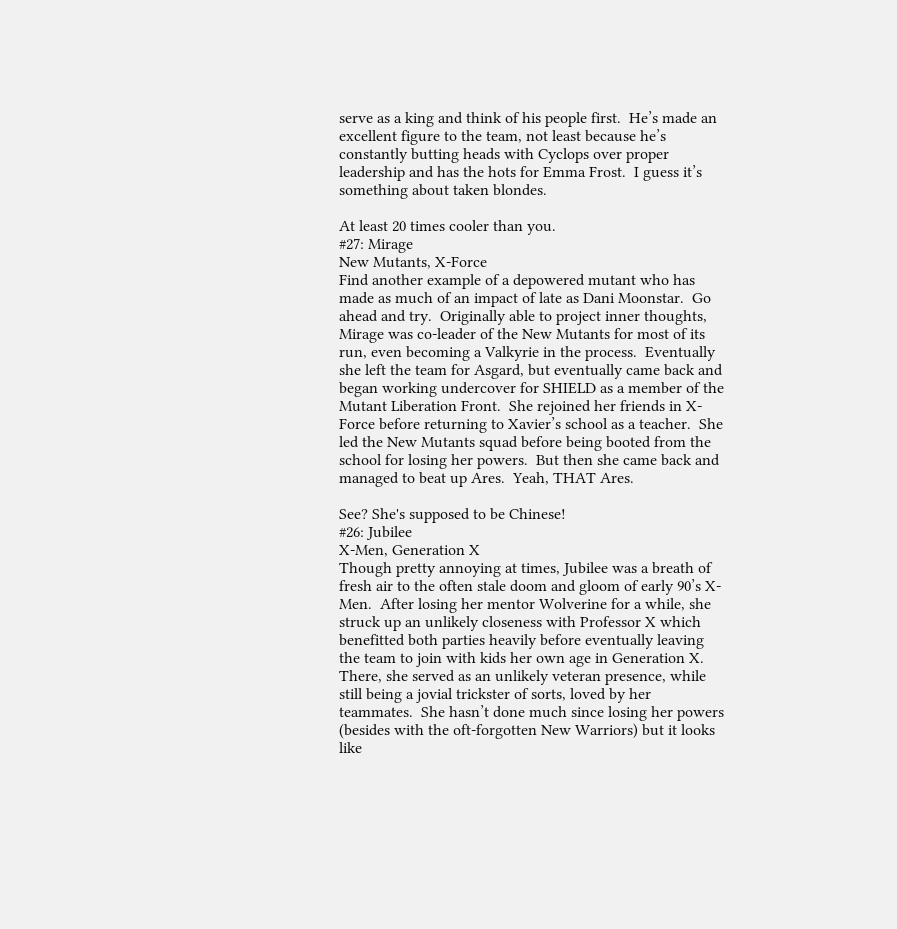serve as a king and think of his people first.  He’s made an excellent figure to the team, not least because he’s constantly butting heads with Cyclops over proper leadership and has the hots for Emma Frost.  I guess it’s something about taken blondes.

At least 20 times cooler than you.
#27: Mirage
New Mutants, X-Force
Find another example of a depowered mutant who has made as much of an impact of late as Dani Moonstar.  Go ahead and try.  Originally able to project inner thoughts, Mirage was co-leader of the New Mutants for most of its run, even becoming a Valkyrie in the process.  Eventually she left the team for Asgard, but eventually came back and began working undercover for SHIELD as a member of the Mutant Liberation Front.  She rejoined her friends in X-Force before returning to Xavier’s school as a teacher.  She led the New Mutants squad before being booted from the school for losing her powers.  But then she came back and managed to beat up Ares.  Yeah, THAT Ares.

See? She's supposed to be Chinese!
#26: Jubilee
X-Men, Generation X
Though pretty annoying at times, Jubilee was a breath of fresh air to the often stale doom and gloom of early 90’s X-Men.  After losing her mentor Wolverine for a while, she struck up an unlikely closeness with Professor X which benefitted both parties heavily before eventually leaving the team to join with kids her own age in Generation X.  There, she served as an unlikely veteran presence, while still being a jovial trickster of sorts, loved by her teammates.  She hasn’t done much since losing her powers (besides with the oft-forgotten New Warriors) but it looks like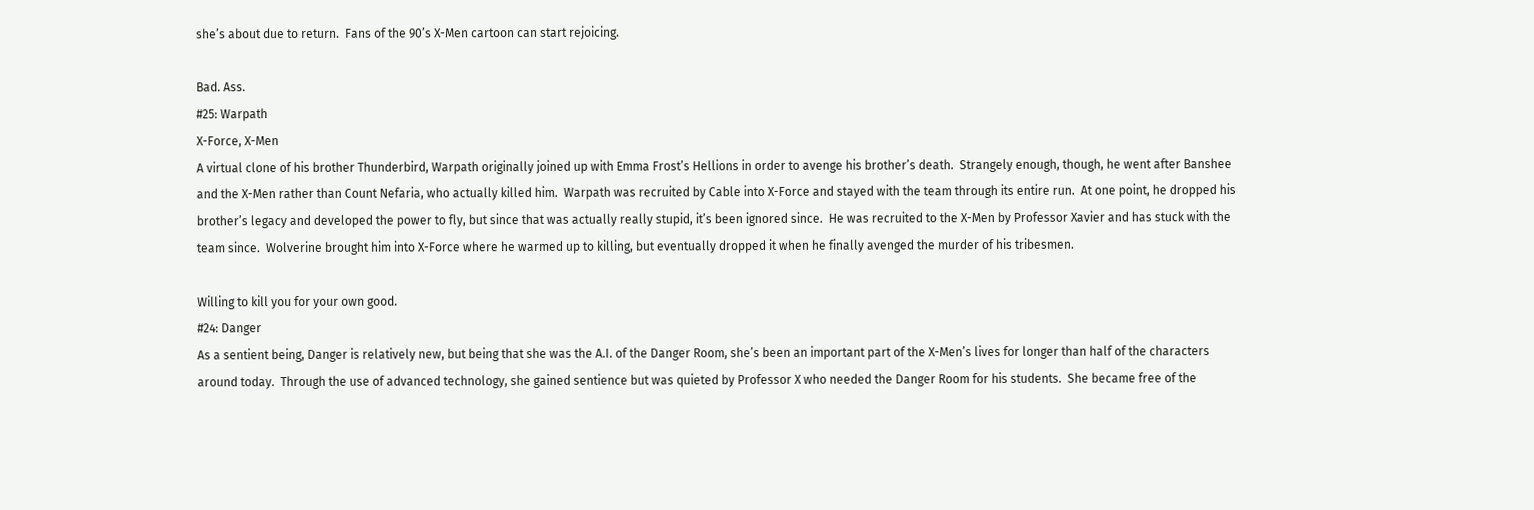she’s about due to return.  Fans of the 90’s X-Men cartoon can start rejoicing.

Bad. Ass.
#25: Warpath
X-Force, X-Men
A virtual clone of his brother Thunderbird, Warpath originally joined up with Emma Frost’s Hellions in order to avenge his brother’s death.  Strangely enough, though, he went after Banshee and the X-Men rather than Count Nefaria, who actually killed him.  Warpath was recruited by Cable into X-Force and stayed with the team through its entire run.  At one point, he dropped his brother’s legacy and developed the power to fly, but since that was actually really stupid, it’s been ignored since.  He was recruited to the X-Men by Professor Xavier and has stuck with the team since.  Wolverine brought him into X-Force where he warmed up to killing, but eventually dropped it when he finally avenged the murder of his tribesmen.

Willing to kill you for your own good.
#24: Danger
As a sentient being, Danger is relatively new, but being that she was the A.I. of the Danger Room, she’s been an important part of the X-Men’s lives for longer than half of the characters around today.  Through the use of advanced technology, she gained sentience but was quieted by Professor X who needed the Danger Room for his students.  She became free of the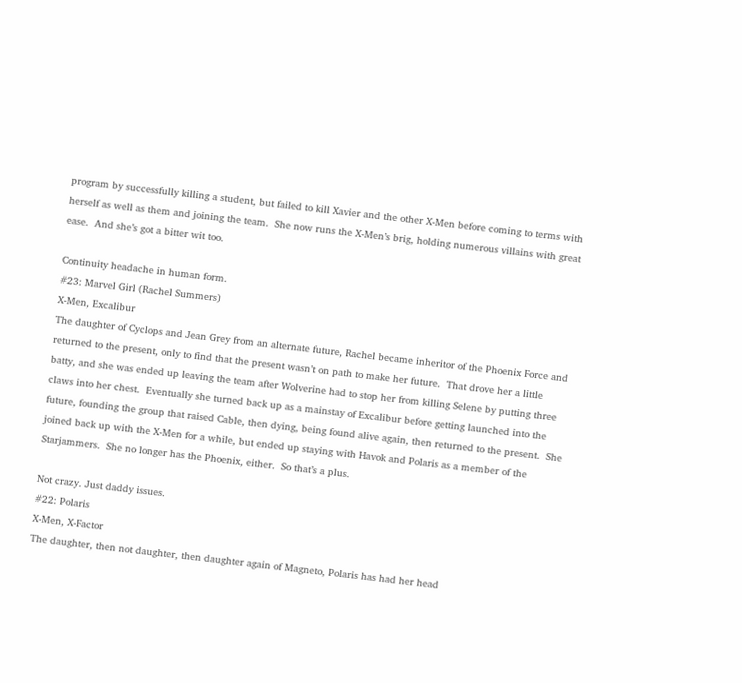program by successfully killing a student, but failed to kill Xavier and the other X-Men before coming to terms with herself as well as them and joining the team.  She now runs the X-Men’s brig, holding numerous villains with great ease.  And she’s got a bitter wit too.

Continuity headache in human form.
#23: Marvel Girl (Rachel Summers)
X-Men, Excalibur
The daughter of Cyclops and Jean Grey from an alternate future, Rachel became inheritor of the Phoenix Force and returned to the present, only to find that the present wasn’t on path to make her future.  That drove her a little batty, and she was ended up leaving the team after Wolverine had to stop her from killing Selene by putting three claws into her chest.  Eventually she turned back up as a mainstay of Excalibur before getting launched into the future, founding the group that raised Cable, then dying, being found alive again, then returned to the present.  She joined back up with the X-Men for a while, but ended up staying with Havok and Polaris as a member of the Starjammers.  She no longer has the Phoenix, either.  So that’s a plus.

Not crazy. Just daddy issues.
#22: Polaris
X-Men, X-Factor
The daughter, then not daughter, then daughter again of Magneto, Polaris has had her head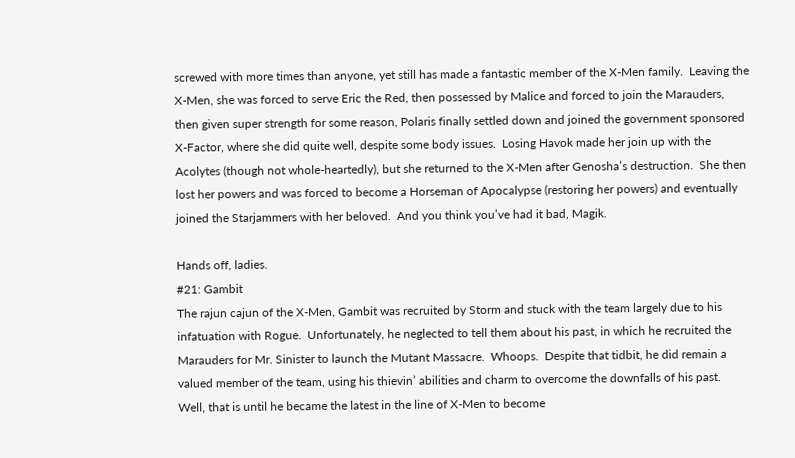screwed with more times than anyone, yet still has made a fantastic member of the X-Men family.  Leaving the X-Men, she was forced to serve Eric the Red, then possessed by Malice and forced to join the Marauders, then given super strength for some reason, Polaris finally settled down and joined the government sponsored X-Factor, where she did quite well, despite some body issues.  Losing Havok made her join up with the Acolytes (though not whole-heartedly), but she returned to the X-Men after Genosha’s destruction.  She then lost her powers and was forced to become a Horseman of Apocalypse (restoring her powers) and eventually joined the Starjammers with her beloved.  And you think you’ve had it bad, Magik.

Hands off, ladies.
#21: Gambit
The rajun cajun of the X-Men, Gambit was recruited by Storm and stuck with the team largely due to his infatuation with Rogue.  Unfortunately, he neglected to tell them about his past, in which he recruited the Marauders for Mr. Sinister to launch the Mutant Massacre.  Whoops.  Despite that tidbit, he did remain a valued member of the team, using his thievin’ abilities and charm to overcome the downfalls of his past.  Well, that is until he became the latest in the line of X-Men to become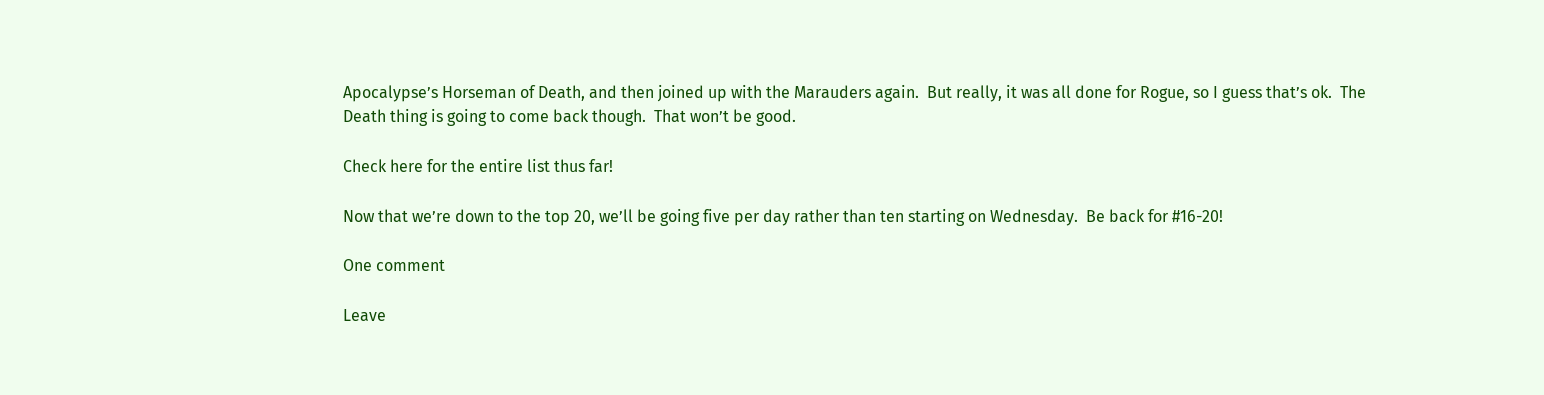Apocalypse’s Horseman of Death, and then joined up with the Marauders again.  But really, it was all done for Rogue, so I guess that’s ok.  The Death thing is going to come back though.  That won’t be good.

Check here for the entire list thus far!

Now that we’re down to the top 20, we’ll be going five per day rather than ten starting on Wednesday.  Be back for #16-20!

One comment

Leave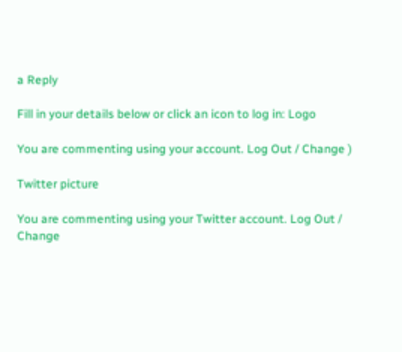a Reply

Fill in your details below or click an icon to log in: Logo

You are commenting using your account. Log Out / Change )

Twitter picture

You are commenting using your Twitter account. Log Out / Change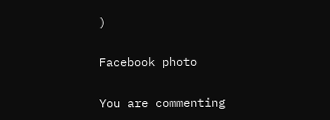)

Facebook photo

You are commenting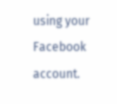using your Facebook account.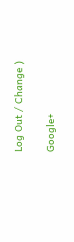Log Out / Change )

Google+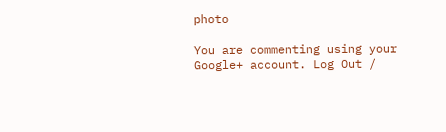photo

You are commenting using your Google+ account. Log Out /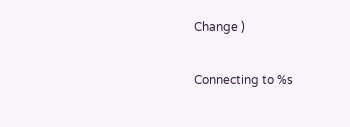Change )

Connecting to %s